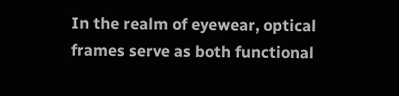In the realm of eyewear, optical frames serve as both functional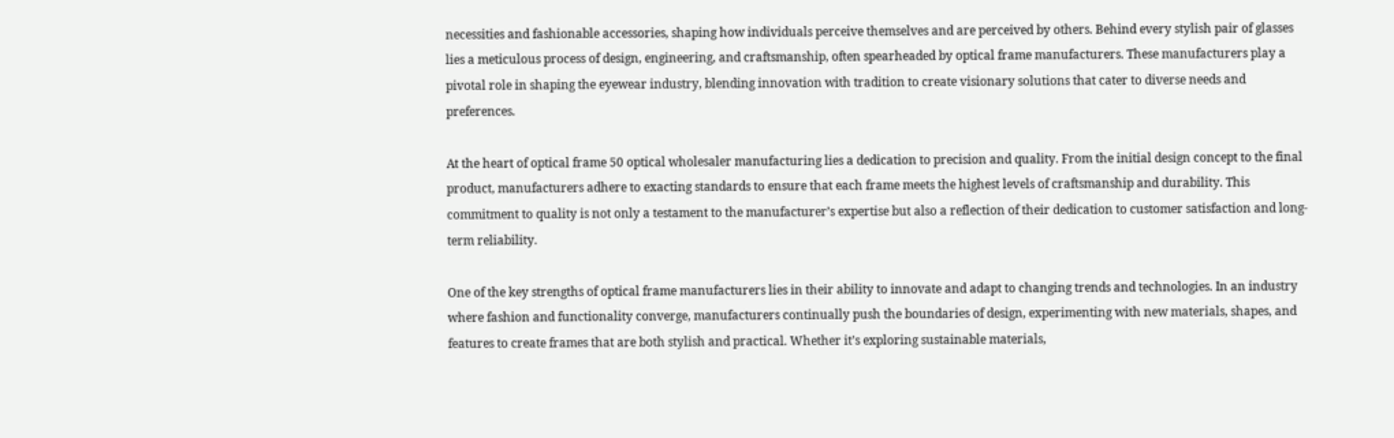necessities and fashionable accessories, shaping how individuals perceive themselves and are perceived by others. Behind every stylish pair of glasses lies a meticulous process of design, engineering, and craftsmanship, often spearheaded by optical frame manufacturers. These manufacturers play a pivotal role in shaping the eyewear industry, blending innovation with tradition to create visionary solutions that cater to diverse needs and preferences.

At the heart of optical frame 50 optical wholesaler manufacturing lies a dedication to precision and quality. From the initial design concept to the final product, manufacturers adhere to exacting standards to ensure that each frame meets the highest levels of craftsmanship and durability. This commitment to quality is not only a testament to the manufacturer’s expertise but also a reflection of their dedication to customer satisfaction and long-term reliability.

One of the key strengths of optical frame manufacturers lies in their ability to innovate and adapt to changing trends and technologies. In an industry where fashion and functionality converge, manufacturers continually push the boundaries of design, experimenting with new materials, shapes, and features to create frames that are both stylish and practical. Whether it’s exploring sustainable materials,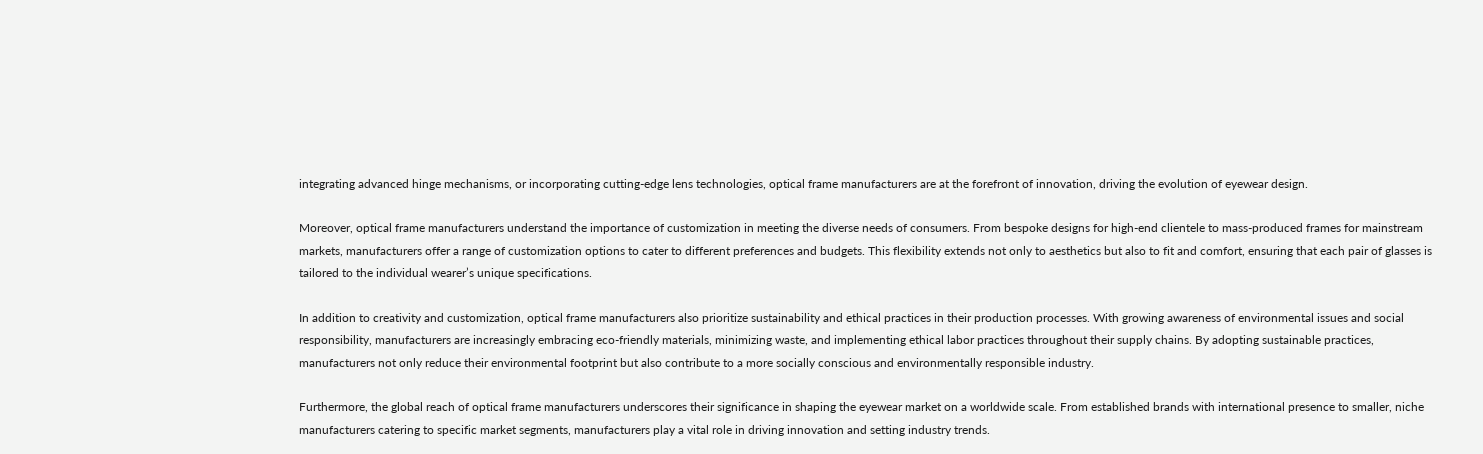integrating advanced hinge mechanisms, or incorporating cutting-edge lens technologies, optical frame manufacturers are at the forefront of innovation, driving the evolution of eyewear design.

Moreover, optical frame manufacturers understand the importance of customization in meeting the diverse needs of consumers. From bespoke designs for high-end clientele to mass-produced frames for mainstream markets, manufacturers offer a range of customization options to cater to different preferences and budgets. This flexibility extends not only to aesthetics but also to fit and comfort, ensuring that each pair of glasses is tailored to the individual wearer’s unique specifications.

In addition to creativity and customization, optical frame manufacturers also prioritize sustainability and ethical practices in their production processes. With growing awareness of environmental issues and social responsibility, manufacturers are increasingly embracing eco-friendly materials, minimizing waste, and implementing ethical labor practices throughout their supply chains. By adopting sustainable practices, manufacturers not only reduce their environmental footprint but also contribute to a more socially conscious and environmentally responsible industry.

Furthermore, the global reach of optical frame manufacturers underscores their significance in shaping the eyewear market on a worldwide scale. From established brands with international presence to smaller, niche manufacturers catering to specific market segments, manufacturers play a vital role in driving innovation and setting industry trends.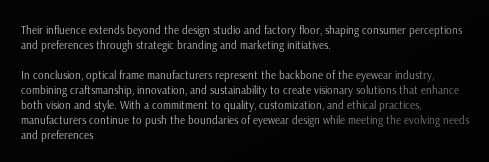Their influence extends beyond the design studio and factory floor, shaping consumer perceptions and preferences through strategic branding and marketing initiatives.

In conclusion, optical frame manufacturers represent the backbone of the eyewear industry, combining craftsmanship, innovation, and sustainability to create visionary solutions that enhance both vision and style. With a commitment to quality, customization, and ethical practices, manufacturers continue to push the boundaries of eyewear design while meeting the evolving needs and preferences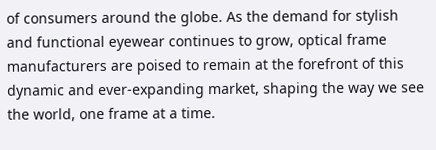of consumers around the globe. As the demand for stylish and functional eyewear continues to grow, optical frame manufacturers are poised to remain at the forefront of this dynamic and ever-expanding market, shaping the way we see the world, one frame at a time.